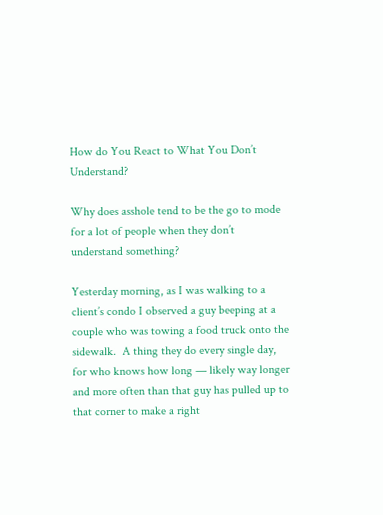How do You React to What You Don’t Understand?

Why does asshole tend to be the go to mode for a lot of people when they don’t understand something?

Yesterday morning, as I was walking to a client’s condo I observed a guy beeping at a couple who was towing a food truck onto the sidewalk.  A thing they do every single day, for who knows how long — likely way longer and more often than that guy has pulled up to that corner to make a right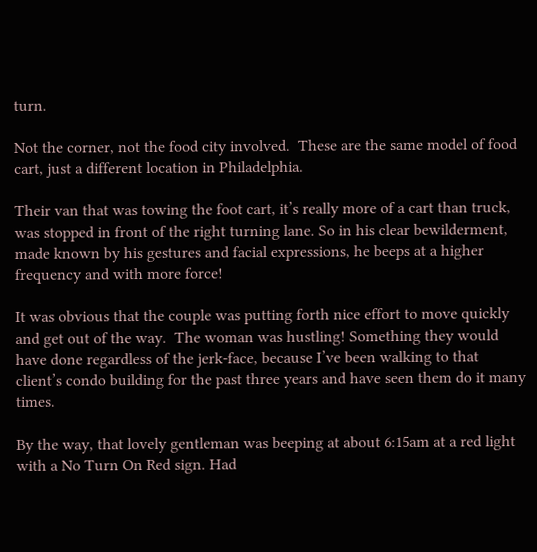turn.

Not the corner, not the food city involved.  These are the same model of food cart, just a different location in Philadelphia.

Their van that was towing the foot cart, it’s really more of a cart than truck, was stopped in front of the right turning lane. So in his clear bewilderment, made known by his gestures and facial expressions, he beeps at a higher frequency and with more force!

It was obvious that the couple was putting forth nice effort to move quickly and get out of the way.  The woman was hustling! Something they would have done regardless of the jerk-face, because I’ve been walking to that client’s condo building for the past three years and have seen them do it many times.

By the way, that lovely gentleman was beeping at about 6:15am at a red light with a No Turn On Red sign. Had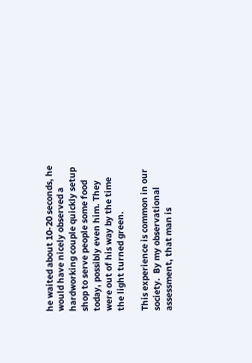he waited about 10-20 seconds, he would have nicely observed a hardworking couple quickly setup shop to serve people some food today, possibly even him. They were out of his way by the time the light turned green.

This experience is common in our society.  By my observational assessment, that man is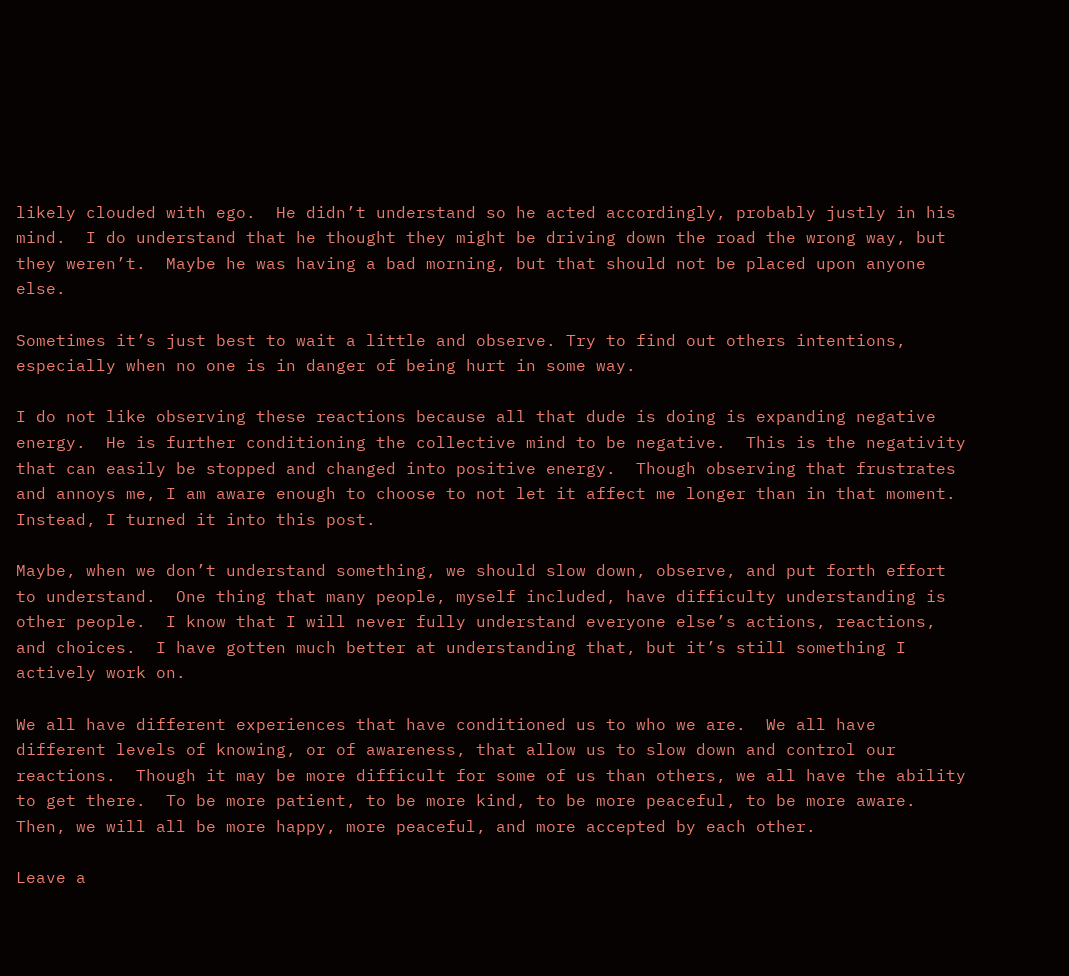likely clouded with ego.  He didn’t understand so he acted accordingly, probably justly in his mind.  I do understand that he thought they might be driving down the road the wrong way, but they weren’t.  Maybe he was having a bad morning, but that should not be placed upon anyone else.

Sometimes it’s just best to wait a little and observe. Try to find out others intentions, especially when no one is in danger of being hurt in some way.

I do not like observing these reactions because all that dude is doing is expanding negative energy.  He is further conditioning the collective mind to be negative.  This is the negativity that can easily be stopped and changed into positive energy.  Though observing that frustrates and annoys me, I am aware enough to choose to not let it affect me longer than in that moment.  Instead, I turned it into this post.

Maybe, when we don’t understand something, we should slow down, observe, and put forth effort to understand.  One thing that many people, myself included, have difficulty understanding is other people.  I know that I will never fully understand everyone else’s actions, reactions, and choices.  I have gotten much better at understanding that, but it’s still something I actively work on.

We all have different experiences that have conditioned us to who we are.  We all have different levels of knowing, or of awareness, that allow us to slow down and control our reactions.  Though it may be more difficult for some of us than others, we all have the ability to get there.  To be more patient, to be more kind, to be more peaceful, to be more aware.  Then, we will all be more happy, more peaceful, and more accepted by each other.

Leave a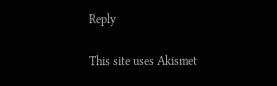Reply

This site uses Akismet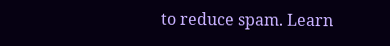to reduce spam. Learn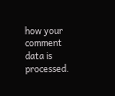how your comment data is processed.